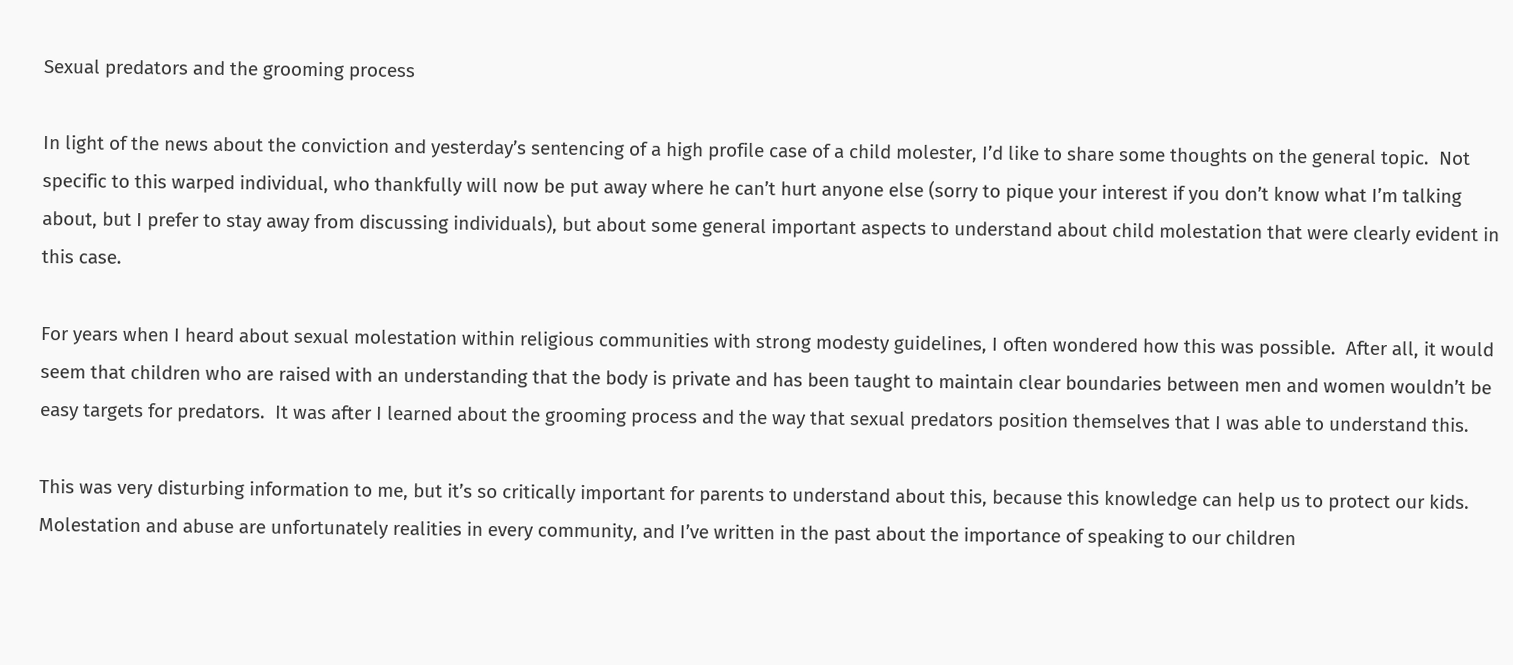Sexual predators and the grooming process

In light of the news about the conviction and yesterday’s sentencing of a high profile case of a child molester, I’d like to share some thoughts on the general topic.  Not specific to this warped individual, who thankfully will now be put away where he can’t hurt anyone else (sorry to pique your interest if you don’t know what I’m talking about, but I prefer to stay away from discussing individuals), but about some general important aspects to understand about child molestation that were clearly evident in this case.

For years when I heard about sexual molestation within religious communities with strong modesty guidelines, I often wondered how this was possible.  After all, it would seem that children who are raised with an understanding that the body is private and has been taught to maintain clear boundaries between men and women wouldn’t be easy targets for predators.  It was after I learned about the grooming process and the way that sexual predators position themselves that I was able to understand this.

This was very disturbing information to me, but it’s so critically important for parents to understand about this, because this knowledge can help us to protect our kids.  Molestation and abuse are unfortunately realities in every community, and I’ve written in the past about the importance of speaking to our children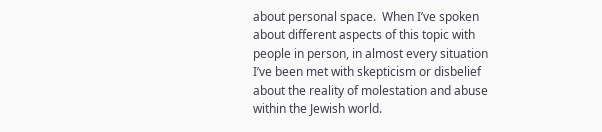about personal space.  When I’ve spoken about different aspects of this topic with people in person, in almost every situation I’ve been met with skepticism or disbelief about the reality of molestation and abuse within the Jewish world.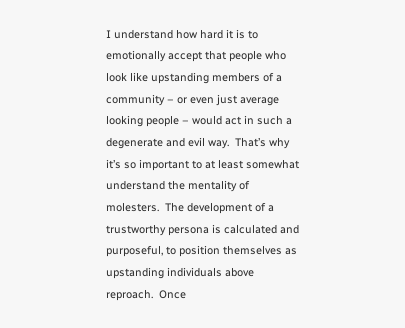I understand how hard it is to emotionally accept that people who look like upstanding members of a community – or even just average looking people – would act in such a degenerate and evil way.  That’s why it’s so important to at least somewhat understand the mentality of molesters.  The development of a trustworthy persona is calculated and purposeful, to position themselves as upstanding individuals above reproach.  Once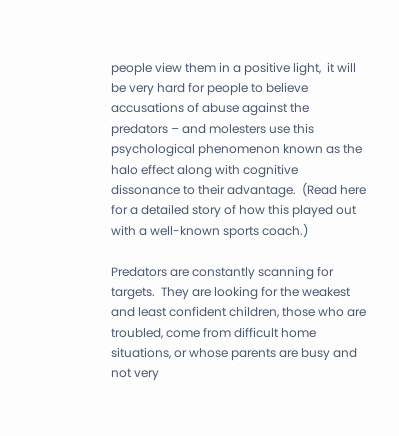people view them in a positive light,  it will be very hard for people to believe accusations of abuse against the predators – and molesters use this psychological phenomenon known as the halo effect along with cognitive dissonance to their advantage.  (Read here for a detailed story of how this played out with a well-known sports coach.)

Predators are constantly scanning for targets.  They are looking for the weakest and least confident children, those who are troubled, come from difficult home situations, or whose parents are busy and not very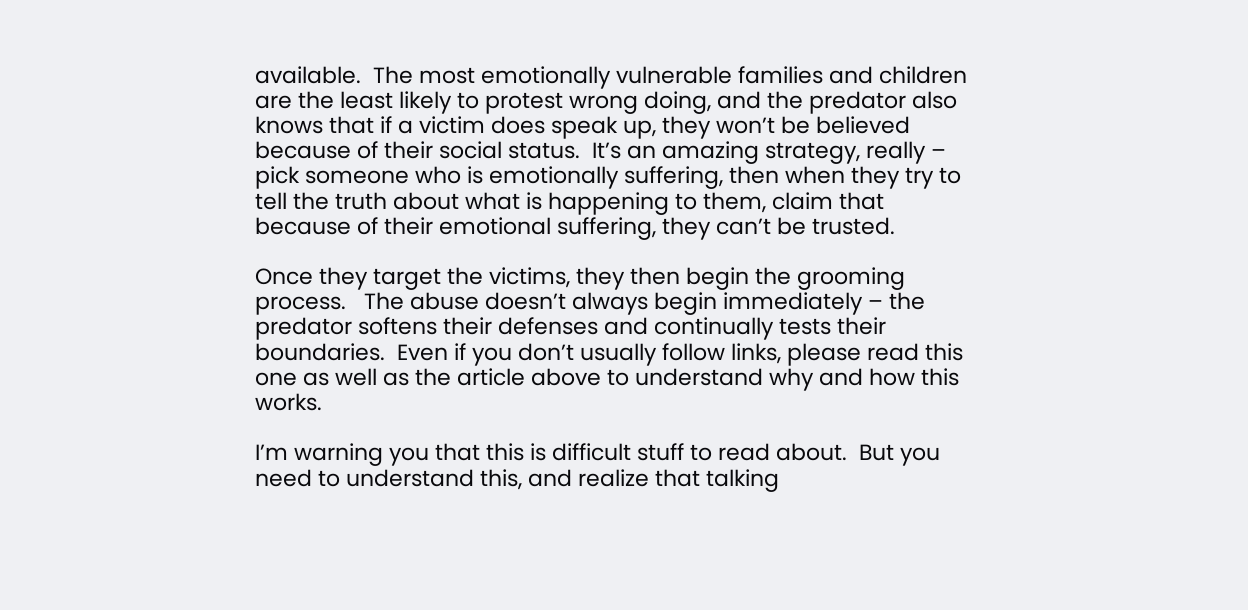available.  The most emotionally vulnerable families and children are the least likely to protest wrong doing, and the predator also knows that if a victim does speak up, they won’t be believed because of their social status.  It’s an amazing strategy, really – pick someone who is emotionally suffering, then when they try to tell the truth about what is happening to them, claim that because of their emotional suffering, they can’t be trusted.

Once they target the victims, they then begin the grooming process.   The abuse doesn’t always begin immediately – the predator softens their defenses and continually tests their boundaries.  Even if you don’t usually follow links, please read this one as well as the article above to understand why and how this works.

I’m warning you that this is difficult stuff to read about.  But you need to understand this, and realize that talking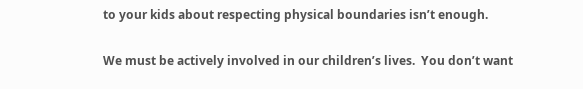to your kids about respecting physical boundaries isn’t enough.

We must be actively involved in our children’s lives.  You don’t want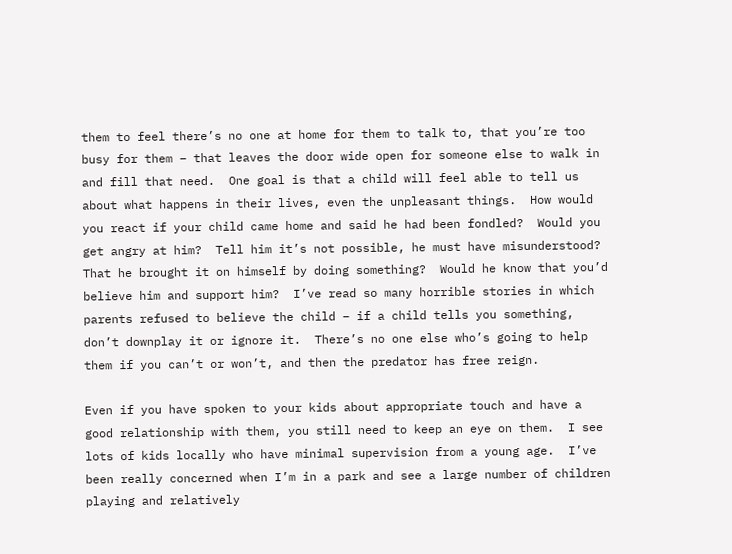them to feel there’s no one at home for them to talk to, that you’re too busy for them – that leaves the door wide open for someone else to walk in and fill that need.  One goal is that a child will feel able to tell us about what happens in their lives, even the unpleasant things.  How would you react if your child came home and said he had been fondled?  Would you get angry at him?  Tell him it’s not possible, he must have misunderstood?  That he brought it on himself by doing something?  Would he know that you’d believe him and support him?  I’ve read so many horrible stories in which parents refused to believe the child – if a child tells you something, don’t downplay it or ignore it.  There’s no one else who’s going to help them if you can’t or won’t, and then the predator has free reign.

Even if you have spoken to your kids about appropriate touch and have a good relationship with them, you still need to keep an eye on them.  I see lots of kids locally who have minimal supervision from a young age.  I’ve been really concerned when I’m in a park and see a large number of children playing and relatively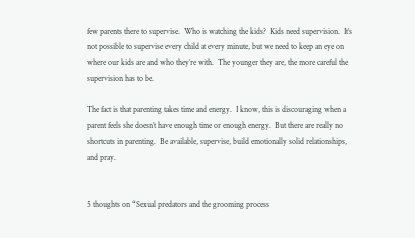few parents there to supervise.  Who is watching the kids?  Kids need supervision.  It’s not possible to supervise every child at every minute, but we need to keep an eye on where our kids are and who they’re with.  The younger they are, the more careful the supervision has to be.

The fact is that parenting takes time and energy.  I know, this is discouraging when a parent feels she doesn’t have enough time or enough energy.  But there are really no shortcuts in parenting.  Be available, supervise, build emotionally solid relationships, and pray.


5 thoughts on “Sexual predators and the grooming process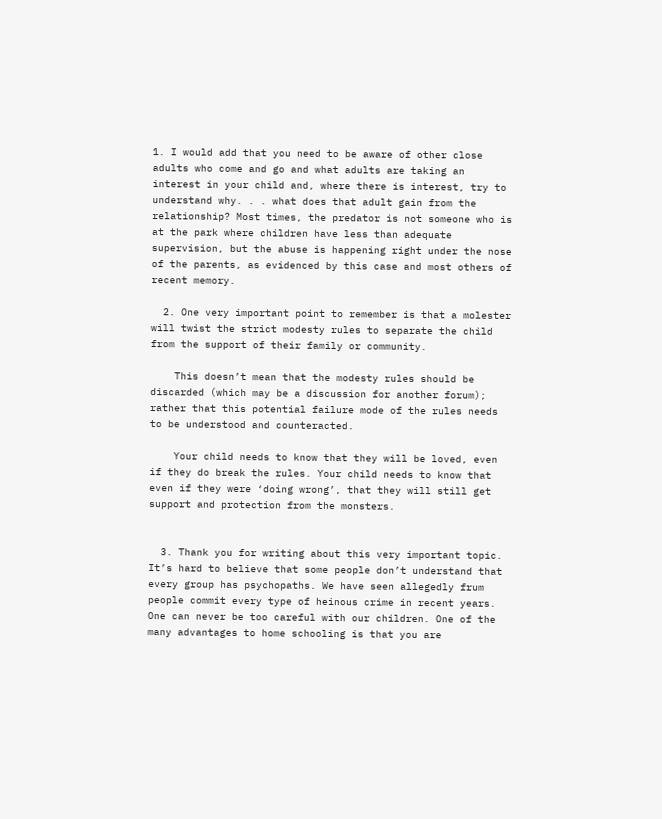1. I would add that you need to be aware of other close adults who come and go and what adults are taking an interest in your child and, where there is interest, try to understand why. . . what does that adult gain from the relationship? Most times, the predator is not someone who is at the park where children have less than adequate supervision, but the abuse is happening right under the nose of the parents, as evidenced by this case and most others of recent memory.

  2. One very important point to remember is that a molester will twist the strict modesty rules to separate the child from the support of their family or community.

    This doesn’t mean that the modesty rules should be discarded (which may be a discussion for another forum); rather that this potential failure mode of the rules needs to be understood and counteracted.

    Your child needs to know that they will be loved, even if they do break the rules. Your child needs to know that even if they were ‘doing wrong’, that they will still get support and protection from the monsters.


  3. Thank you for writing about this very important topic. It’s hard to believe that some people don’t understand that every group has psychopaths. We have seen allegedly frum people commit every type of heinous crime in recent years. One can never be too careful with our children. One of the many advantages to home schooling is that you are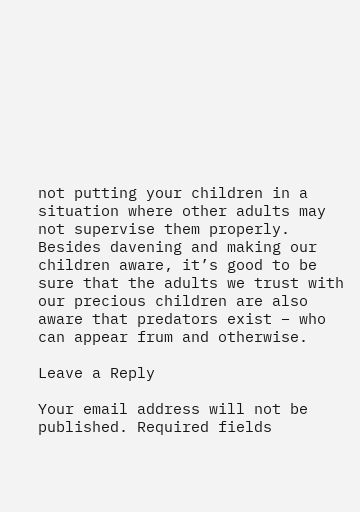not putting your children in a situation where other adults may not supervise them properly. Besides davening and making our children aware, it’s good to be sure that the adults we trust with our precious children are also aware that predators exist – who can appear frum and otherwise.

Leave a Reply

Your email address will not be published. Required fields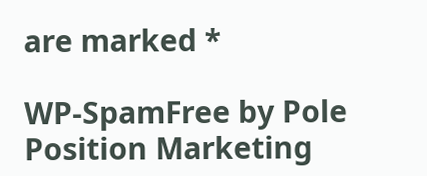are marked *

WP-SpamFree by Pole Position Marketing